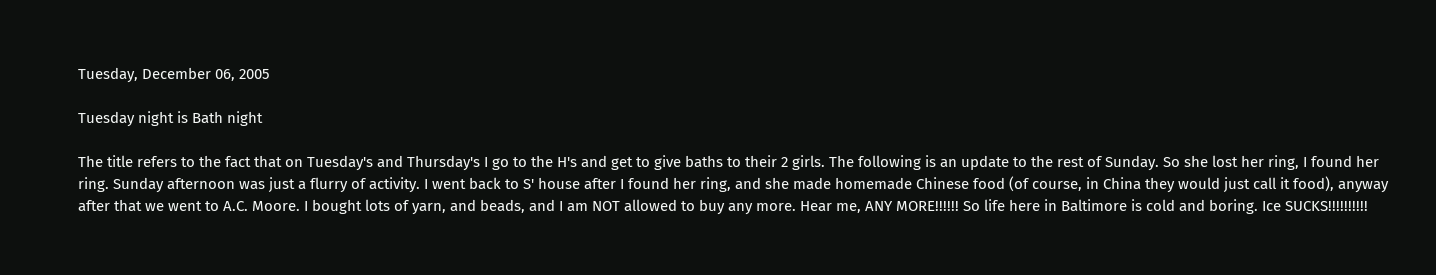Tuesday, December 06, 2005

Tuesday night is Bath night

The title refers to the fact that on Tuesday's and Thursday's I go to the H's and get to give baths to their 2 girls. The following is an update to the rest of Sunday. So she lost her ring, I found her ring. Sunday afternoon was just a flurry of activity. I went back to S' house after I found her ring, and she made homemade Chinese food (of course, in China they would just call it food), anyway after that we went to A.C. Moore. I bought lots of yarn, and beads, and I am NOT allowed to buy any more. Hear me, ANY MORE!!!!!! So life here in Baltimore is cold and boring. Ice SUCKS!!!!!!!!!!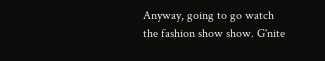Anyway, going to go watch the fashion show show. G'nite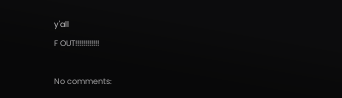y'all
F OUT!!!!!!!!!!!!

No comments: